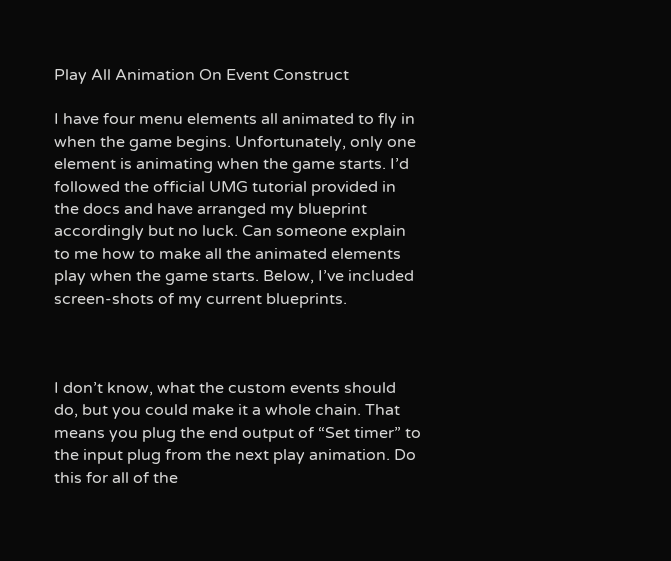Play All Animation On Event Construct

I have four menu elements all animated to fly in when the game begins. Unfortunately, only one element is animating when the game starts. I’d followed the official UMG tutorial provided in the docs and have arranged my blueprint accordingly but no luck. Can someone explain to me how to make all the animated elements play when the game starts. Below, I’ve included screen-shots of my current blueprints.



I don’t know, what the custom events should do, but you could make it a whole chain. That means you plug the end output of “Set timer” to the input plug from the next play animation. Do this for all of the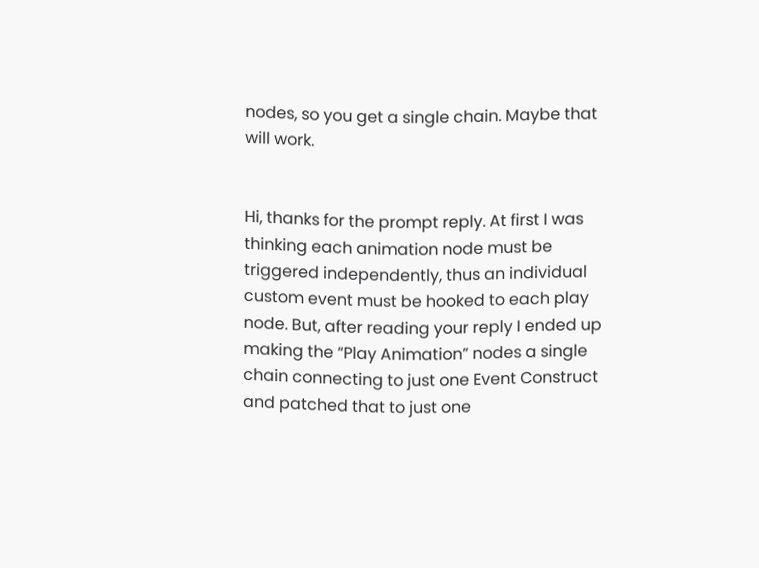nodes, so you get a single chain. Maybe that will work.


Hi, thanks for the prompt reply. At first I was thinking each animation node must be triggered independently, thus an individual custom event must be hooked to each play node. But, after reading your reply I ended up making the “Play Animation” nodes a single chain connecting to just one Event Construct and patched that to just one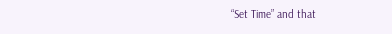“Set Time” and that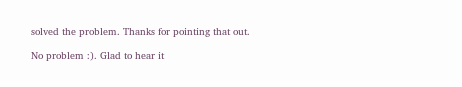solved the problem. Thanks for pointing that out.

No problem :). Glad to hear it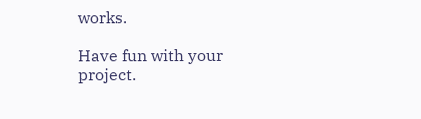works.

Have fun with your project.